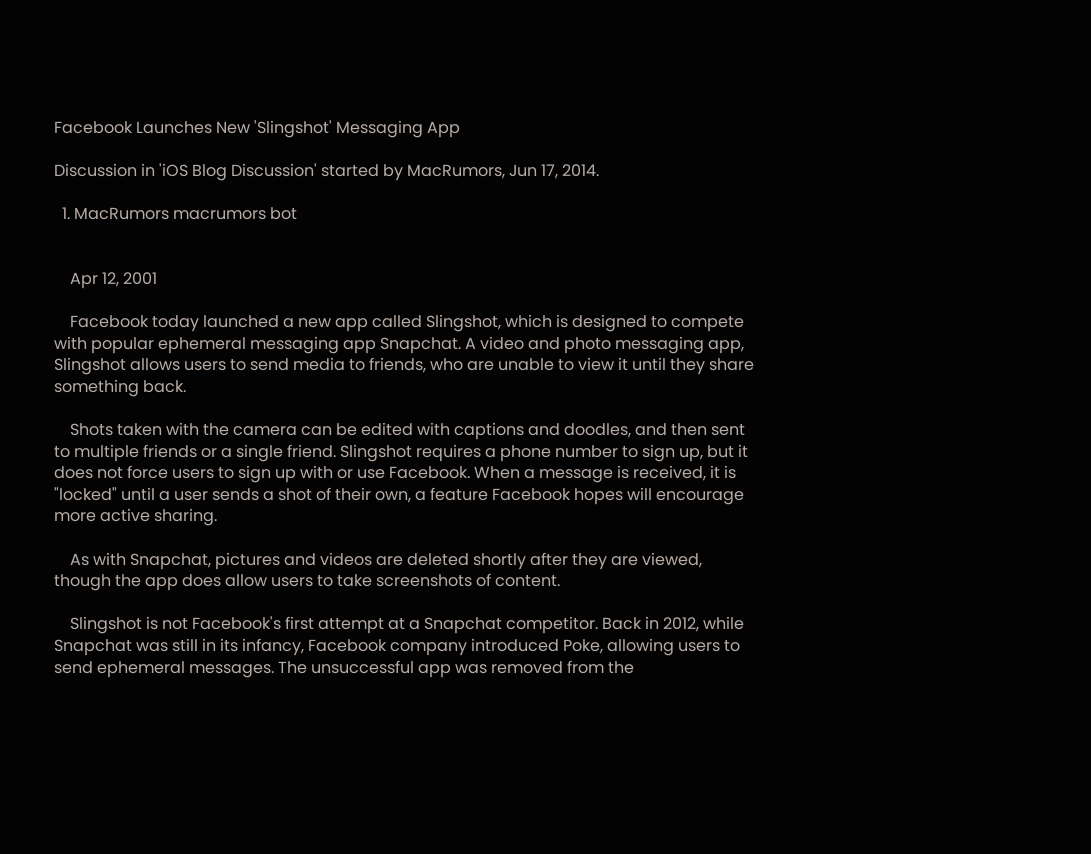Facebook Launches New 'Slingshot' Messaging App

Discussion in 'iOS Blog Discussion' started by MacRumors, Jun 17, 2014.

  1. MacRumors macrumors bot


    Apr 12, 2001

    Facebook today launched a new app called Slingshot, which is designed to compete with popular ephemeral messaging app Snapchat. A video and photo messaging app, Slingshot allows users to send media to friends, who are unable to view it until they share something back.

    Shots taken with the camera can be edited with captions and doodles, and then sent to multiple friends or a single friend. Slingshot requires a phone number to sign up, but it does not force users to sign up with or use Facebook. When a message is received, it is "locked" until a user sends a shot of their own, a feature Facebook hopes will encourage more active sharing.

    As with Snapchat, pictures and videos are deleted shortly after they are viewed, though the app does allow users to take screenshots of content.

    Slingshot is not Facebook's first attempt at a Snapchat competitor. Back in 2012, while Snapchat was still in its infancy, Facebook company introduced Poke, allowing users to send ephemeral messages. The unsuccessful app was removed from the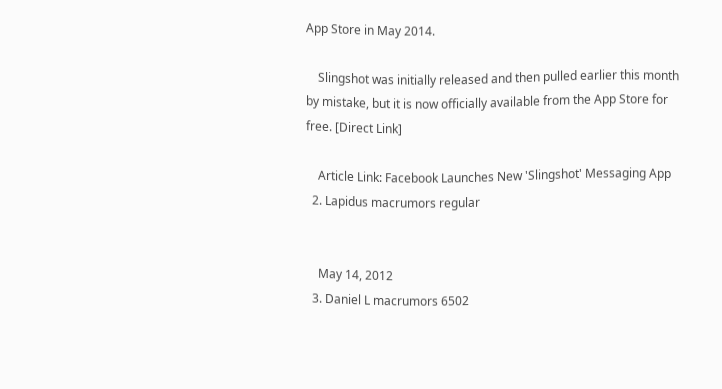App Store in May 2014.

    Slingshot was initially released and then pulled earlier this month by mistake, but it is now officially available from the App Store for free. [Direct Link]

    Article Link: Facebook Launches New 'Slingshot' Messaging App
  2. Lapidus macrumors regular


    May 14, 2012
  3. Daniel L macrumors 6502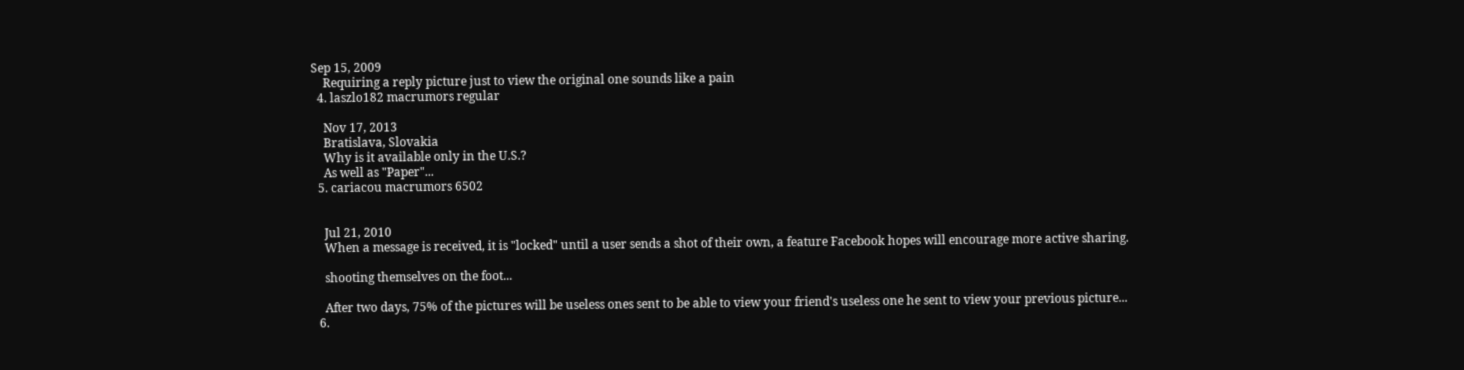Sep 15, 2009
    Requiring a reply picture just to view the original one sounds like a pain
  4. laszlo182 macrumors regular

    Nov 17, 2013
    Bratislava, Slovakia
    Why is it available only in the U.S.?
    As well as "Paper"...
  5. cariacou macrumors 6502


    Jul 21, 2010
    When a message is received, it is "locked" until a user sends a shot of their own, a feature Facebook hopes will encourage more active sharing.

    shooting themselves on the foot...

    After two days, 75% of the pictures will be useless ones sent to be able to view your friend's useless one he sent to view your previous picture...
  6.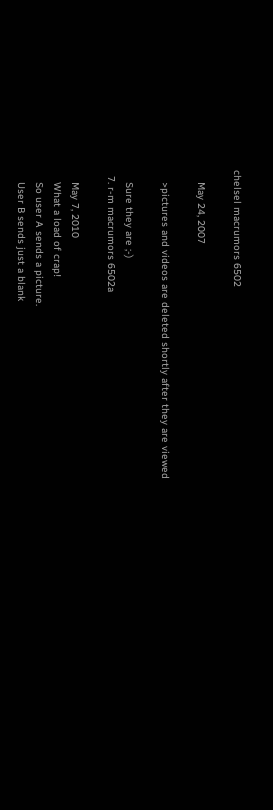chelsel macrumors 6502

    May 24, 2007

    >pictures and videos are deleted shortly after they are viewed

    Sure they are ;-)
  7. r-m macrumors 6502a

    May 7, 2010
    What a load of crap!
    So user A sends a picture.
    User B sends just a blank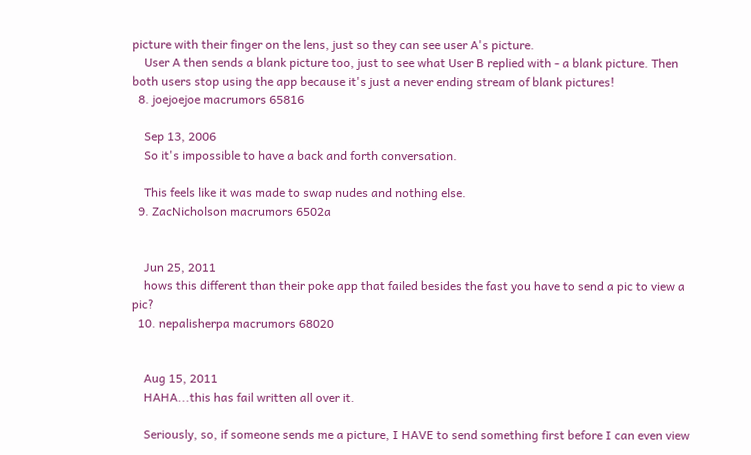picture with their finger on the lens, just so they can see user A's picture.
    User A then sends a blank picture too, just to see what User B replied with - a blank picture. Then both users stop using the app because it's just a never ending stream of blank pictures!
  8. joejoejoe macrumors 65816

    Sep 13, 2006
    So it's impossible to have a back and forth conversation.

    This feels like it was made to swap nudes and nothing else.
  9. ZacNicholson macrumors 6502a


    Jun 25, 2011
    hows this different than their poke app that failed besides the fast you have to send a pic to view a pic?
  10. nepalisherpa macrumors 68020


    Aug 15, 2011
    HAHA...this has fail written all over it.

    Seriously, so, if someone sends me a picture, I HAVE to send something first before I can even view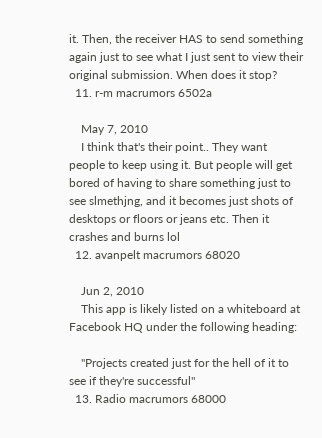it. Then, the receiver HAS to send something again just to see what I just sent to view their original submission. When does it stop?
  11. r-m macrumors 6502a

    May 7, 2010
    I think that's their point.. They want people to keep using it. But people will get bored of having to share something just to see slmethjng, and it becomes just shots of desktops or floors or jeans etc. Then it crashes and burns lol
  12. avanpelt macrumors 68020

    Jun 2, 2010
    This app is likely listed on a whiteboard at Facebook HQ under the following heading:

    "Projects created just for the hell of it to see if they're successful"
  13. Radio macrumors 68000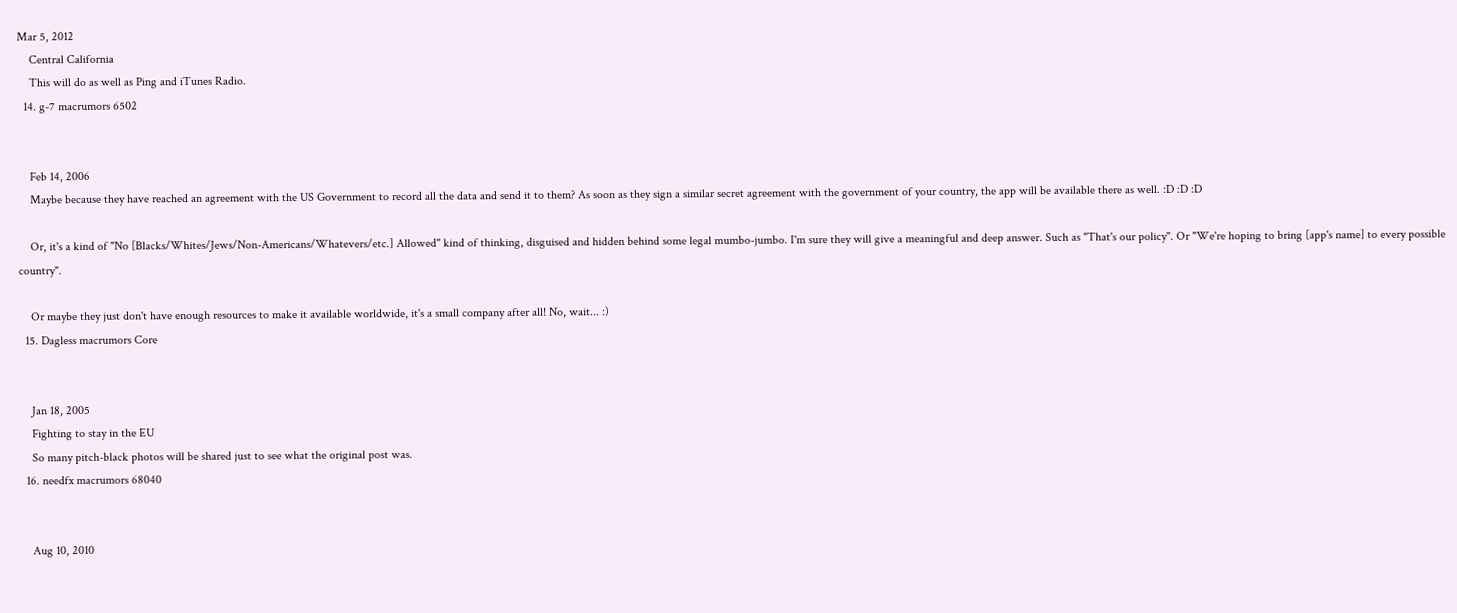Mar 5, 2012
    Central California
    This will do as well as Ping and iTunes Radio.
  14. g-7 macrumors 6502


    Feb 14, 2006
    Maybe because they have reached an agreement with the US Government to record all the data and send it to them? As soon as they sign a similar secret agreement with the government of your country, the app will be available there as well. :D :D :D

    Or, it's a kind of "No [Blacks/Whites/Jews/Non-Americans/Whatevers/etc.] Allowed" kind of thinking, disguised and hidden behind some legal mumbo-jumbo. I'm sure they will give a meaningful and deep answer. Such as "That's our policy". Or "We're hoping to bring [app's name] to every possible country".

    Or maybe they just don't have enough resources to make it available worldwide, it's a small company after all! No, wait... :)
  15. Dagless macrumors Core


    Jan 18, 2005
    Fighting to stay in the EU
    So many pitch-black photos will be shared just to see what the original post was.
  16. needfx macrumors 68040


    Aug 10, 2010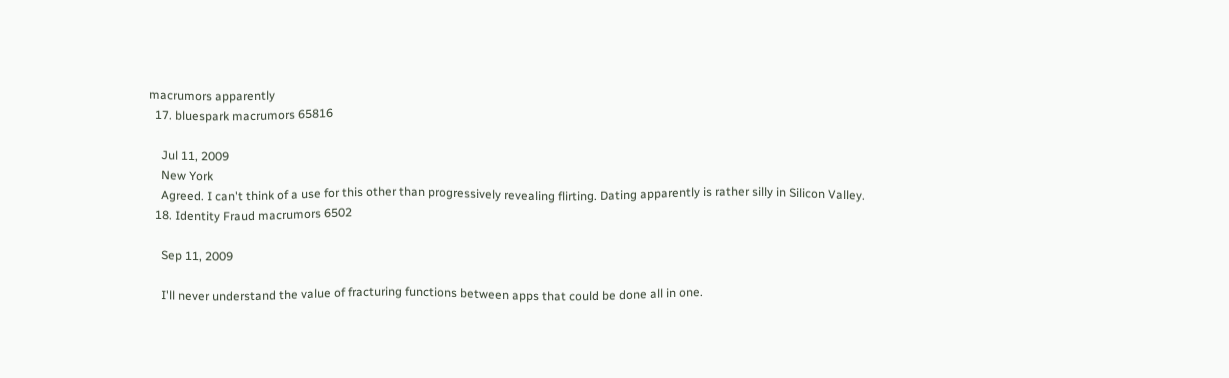macrumors apparently
  17. bluespark macrumors 65816

    Jul 11, 2009
    New York
    Agreed. I can't think of a use for this other than progressively revealing flirting. Dating apparently is rather silly in Silicon Valley.
  18. Identity Fraud macrumors 6502

    Sep 11, 2009

    I'll never understand the value of fracturing functions between apps that could be done all in one.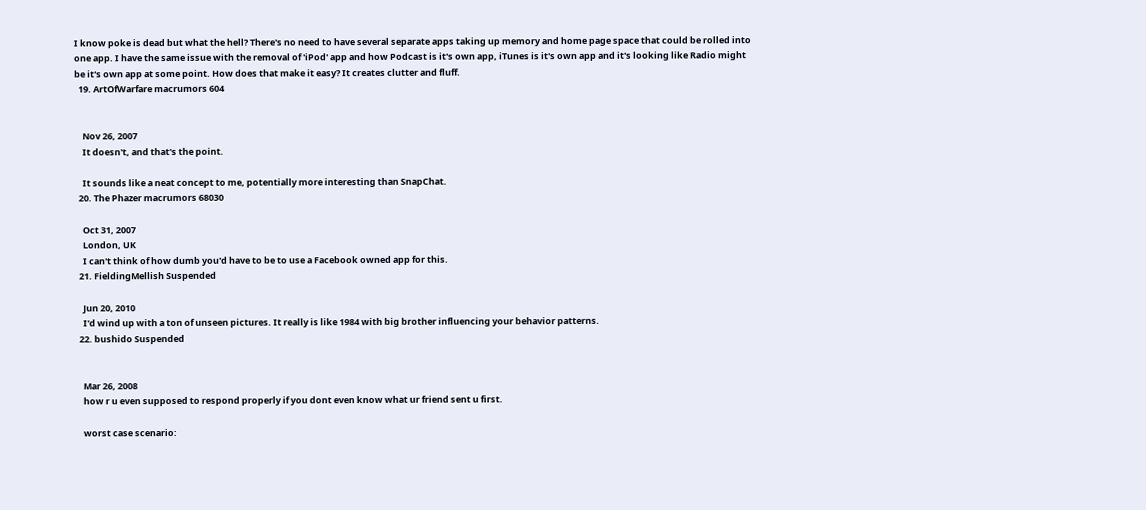I know poke is dead but what the hell? There's no need to have several separate apps taking up memory and home page space that could be rolled into one app. I have the same issue with the removal of 'iPod' app and how Podcast is it's own app, iTunes is it's own app and it's looking like Radio might be it's own app at some point. How does that make it easy? It creates clutter and fluff.
  19. ArtOfWarfare macrumors 604


    Nov 26, 2007
    It doesn't, and that's the point.

    It sounds like a neat concept to me, potentially more interesting than SnapChat.
  20. The Phazer macrumors 68030

    Oct 31, 2007
    London, UK
    I can't think of how dumb you'd have to be to use a Facebook owned app for this.
  21. FieldingMellish Suspended

    Jun 20, 2010
    I'd wind up with a ton of unseen pictures. It really is like 1984 with big brother influencing your behavior patterns.
  22. bushido Suspended


    Mar 26, 2008
    how r u even supposed to respond properly if you dont even know what ur friend sent u first.

    worst case scenario: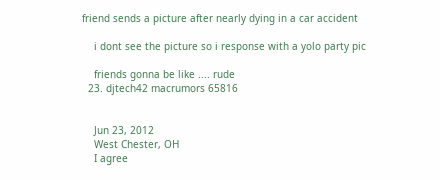friend sends a picture after nearly dying in a car accident

    i dont see the picture so i response with a yolo party pic

    friends gonna be like .... rude
  23. djtech42 macrumors 65816


    Jun 23, 2012
    West Chester, OH
    I agree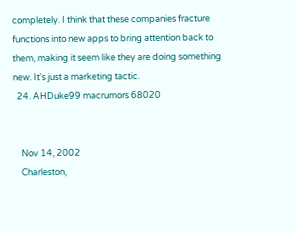completely. I think that these companies fracture functions into new apps to bring attention back to them, making it seem like they are doing something new. It's just a marketing tactic.
  24. AHDuke99 macrumors 68020


    Nov 14, 2002
    Charleston,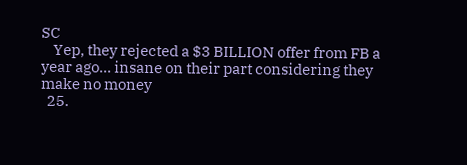SC
    Yep, they rejected a $3 BILLION offer from FB a year ago... insane on their part considering they make no money
  25.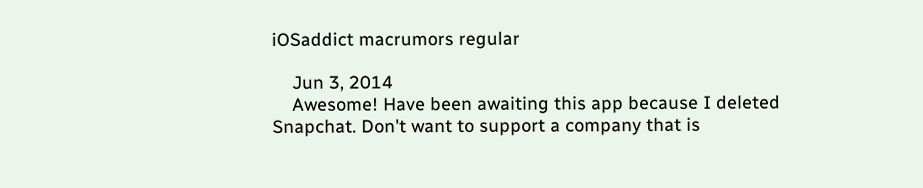iOSaddict macrumors regular

    Jun 3, 2014
    Awesome! Have been awaiting this app because I deleted Snapchat. Don't want to support a company that is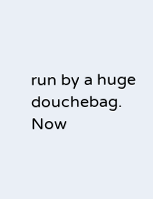run by a huge douchebag. Now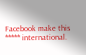Facebook make this ***** international.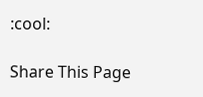:cool:

Share This Page